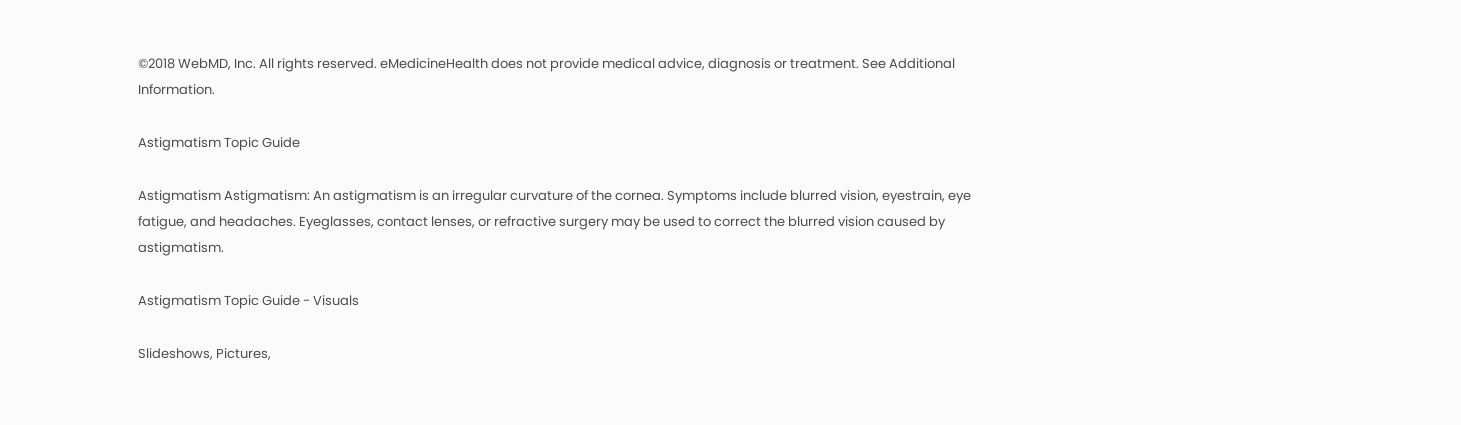©2018 WebMD, Inc. All rights reserved. eMedicineHealth does not provide medical advice, diagnosis or treatment. See Additional Information.

Astigmatism Topic Guide

Astigmatism Astigmatism: An astigmatism is an irregular curvature of the cornea. Symptoms include blurred vision, eyestrain, eye fatigue, and headaches. Eyeglasses, contact lenses, or refractive surgery may be used to correct the blurred vision caused by astigmatism.

Astigmatism Topic Guide - Visuals

Slideshows, Pictures,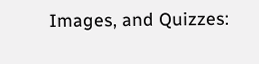Images, and Quizzes: